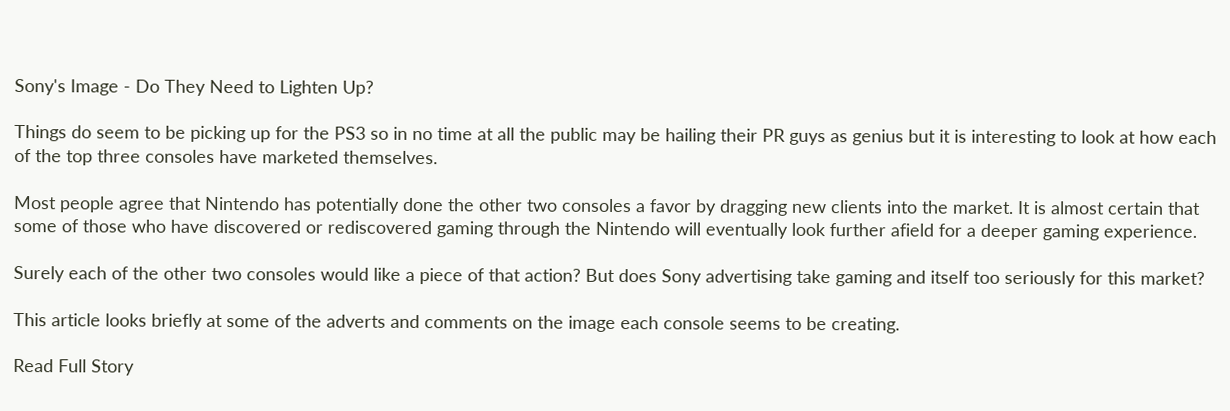Sony's Image - Do They Need to Lighten Up?

Things do seem to be picking up for the PS3 so in no time at all the public may be hailing their PR guys as genius but it is interesting to look at how each of the top three consoles have marketed themselves.

Most people agree that Nintendo has potentially done the other two consoles a favor by dragging new clients into the market. It is almost certain that some of those who have discovered or rediscovered gaming through the Nintendo will eventually look further afield for a deeper gaming experience.

Surely each of the other two consoles would like a piece of that action? But does Sony advertising take gaming and itself too seriously for this market?

This article looks briefly at some of the adverts and comments on the image each console seems to be creating.

Read Full Story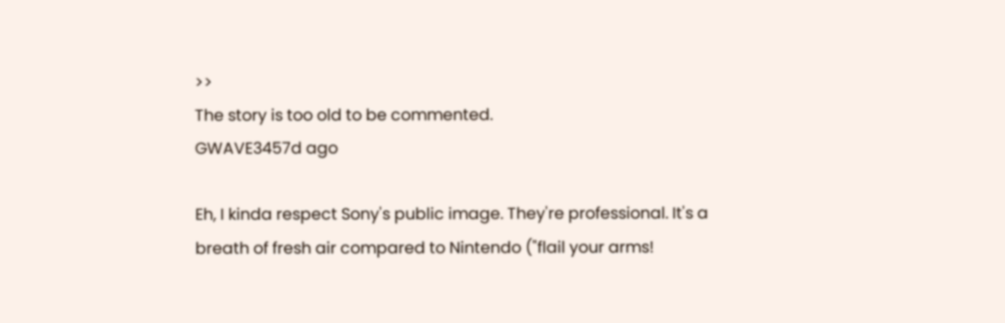>>
The story is too old to be commented.
GWAVE3457d ago

Eh, I kinda respect Sony's public image. They're professional. It's a breath of fresh air compared to Nintendo ("flail your arms!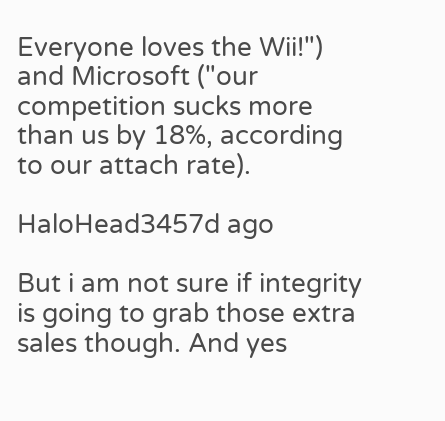Everyone loves the Wii!") and Microsoft ("our competition sucks more than us by 18%, according to our attach rate).

HaloHead3457d ago

But i am not sure if integrity is going to grab those extra sales though. And yes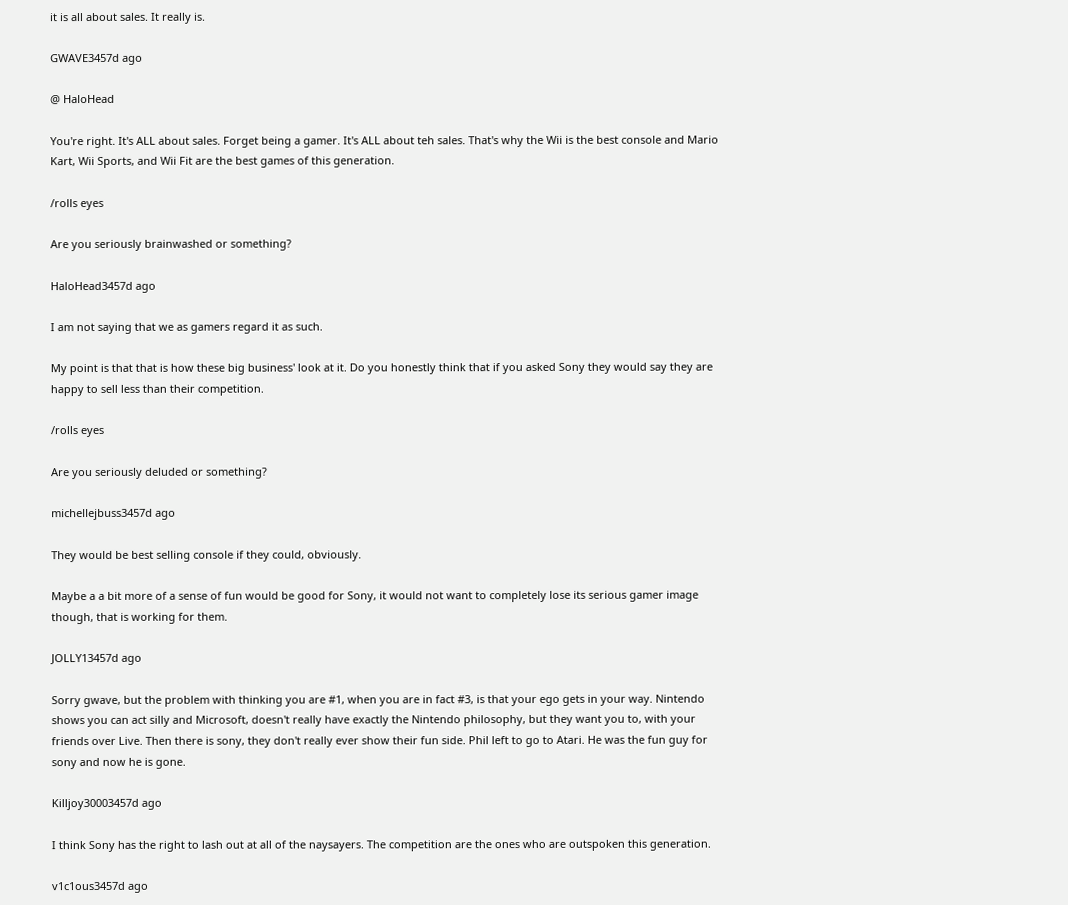it is all about sales. It really is.

GWAVE3457d ago

@ HaloHead

You're right. It's ALL about sales. Forget being a gamer. It's ALL about teh sales. That's why the Wii is the best console and Mario Kart, Wii Sports, and Wii Fit are the best games of this generation.

/rolls eyes

Are you seriously brainwashed or something?

HaloHead3457d ago

I am not saying that we as gamers regard it as such.

My point is that that is how these big business' look at it. Do you honestly think that if you asked Sony they would say they are happy to sell less than their competition.

/rolls eyes

Are you seriously deluded or something?

michellejbuss3457d ago

They would be best selling console if they could, obviously.

Maybe a a bit more of a sense of fun would be good for Sony, it would not want to completely lose its serious gamer image though, that is working for them.

JOLLY13457d ago

Sorry gwave, but the problem with thinking you are #1, when you are in fact #3, is that your ego gets in your way. Nintendo shows you can act silly and Microsoft, doesn't really have exactly the Nintendo philosophy, but they want you to, with your friends over Live. Then there is sony, they don't really ever show their fun side. Phil left to go to Atari. He was the fun guy for sony and now he is gone.

Killjoy30003457d ago

I think Sony has the right to lash out at all of the naysayers. The competition are the ones who are outspoken this generation.

v1c1ous3457d ago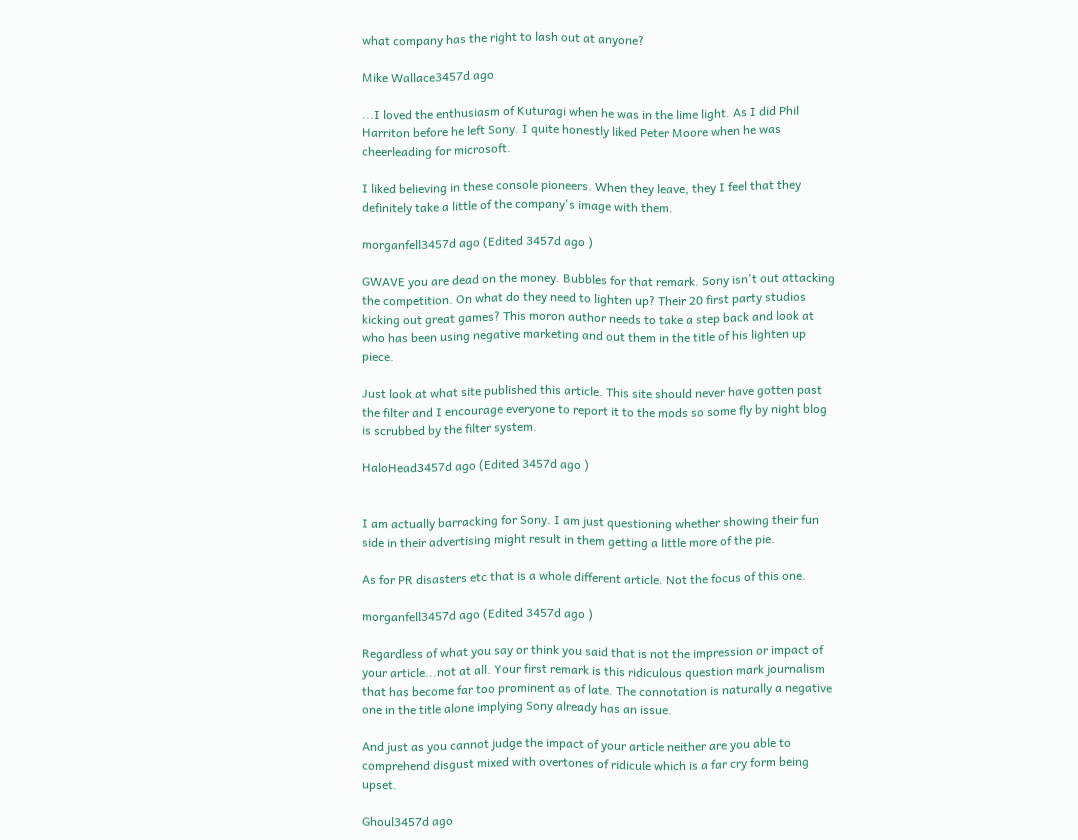what company has the right to lash out at anyone?

Mike Wallace3457d ago

...I loved the enthusiasm of Kuturagi when he was in the lime light. As I did Phil Harriton before he left Sony. I quite honestly liked Peter Moore when he was cheerleading for microsoft.

I liked believing in these console pioneers. When they leave, they I feel that they definitely take a little of the company's image with them.

morganfell3457d ago (Edited 3457d ago )

GWAVE you are dead on the money. Bubbles for that remark. Sony isn't out attacking the competition. On what do they need to lighten up? Their 20 first party studios kicking out great games? This moron author needs to take a step back and look at who has been using negative marketing and out them in the title of his lighten up piece.

Just look at what site published this article. This site should never have gotten past the filter and I encourage everyone to report it to the mods so some fly by night blog is scrubbed by the filter system.

HaloHead3457d ago (Edited 3457d ago )


I am actually barracking for Sony. I am just questioning whether showing their fun side in their advertising might result in them getting a little more of the pie.

As for PR disasters etc that is a whole different article. Not the focus of this one.

morganfell3457d ago (Edited 3457d ago )

Regardless of what you say or think you said that is not the impression or impact of your article...not at all. Your first remark is this ridiculous question mark journalism that has become far too prominent as of late. The connotation is naturally a negative one in the title alone implying Sony already has an issue.

And just as you cannot judge the impact of your article neither are you able to comprehend disgust mixed with overtones of ridicule which is a far cry form being upset.

Ghoul3457d ago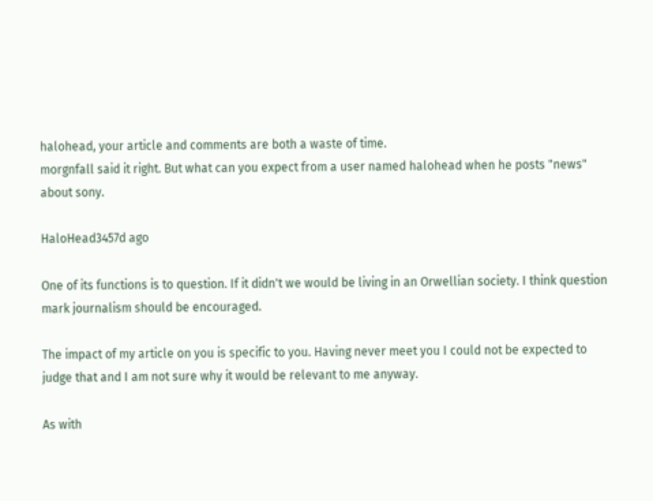halohead, your article and comments are both a waste of time.
morgnfall said it right. But what can you expect from a user named halohead when he posts "news" about sony.

HaloHead3457d ago

One of its functions is to question. If it didn't we would be living in an Orwellian society. I think question mark journalism should be encouraged.

The impact of my article on you is specific to you. Having never meet you I could not be expected to judge that and I am not sure why it would be relevant to me anyway.

As with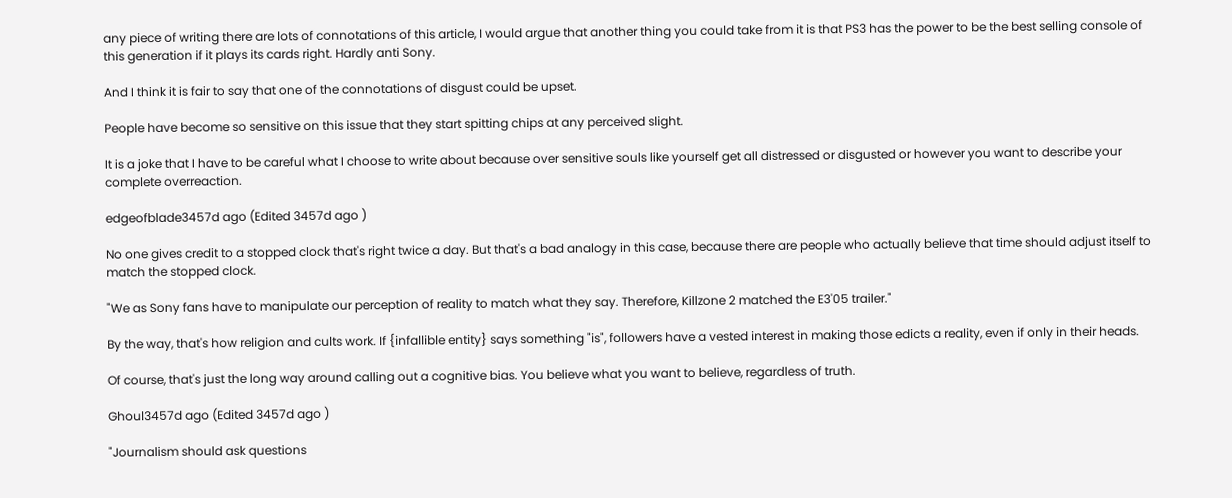any piece of writing there are lots of connotations of this article, I would argue that another thing you could take from it is that PS3 has the power to be the best selling console of this generation if it plays its cards right. Hardly anti Sony.

And I think it is fair to say that one of the connotations of disgust could be upset.

People have become so sensitive on this issue that they start spitting chips at any perceived slight.

It is a joke that I have to be careful what I choose to write about because over sensitive souls like yourself get all distressed or disgusted or however you want to describe your complete overreaction.

edgeofblade3457d ago (Edited 3457d ago )

No one gives credit to a stopped clock that's right twice a day. But that's a bad analogy in this case, because there are people who actually believe that time should adjust itself to match the stopped clock.

"We as Sony fans have to manipulate our perception of reality to match what they say. Therefore, Killzone 2 matched the E3'05 trailer."

By the way, that's how religion and cults work. If {infallible entity} says something "is", followers have a vested interest in making those edicts a reality, even if only in their heads.

Of course, that's just the long way around calling out a cognitive bias. You believe what you want to believe, regardless of truth.

Ghoul3457d ago (Edited 3457d ago )

"Journalism should ask questions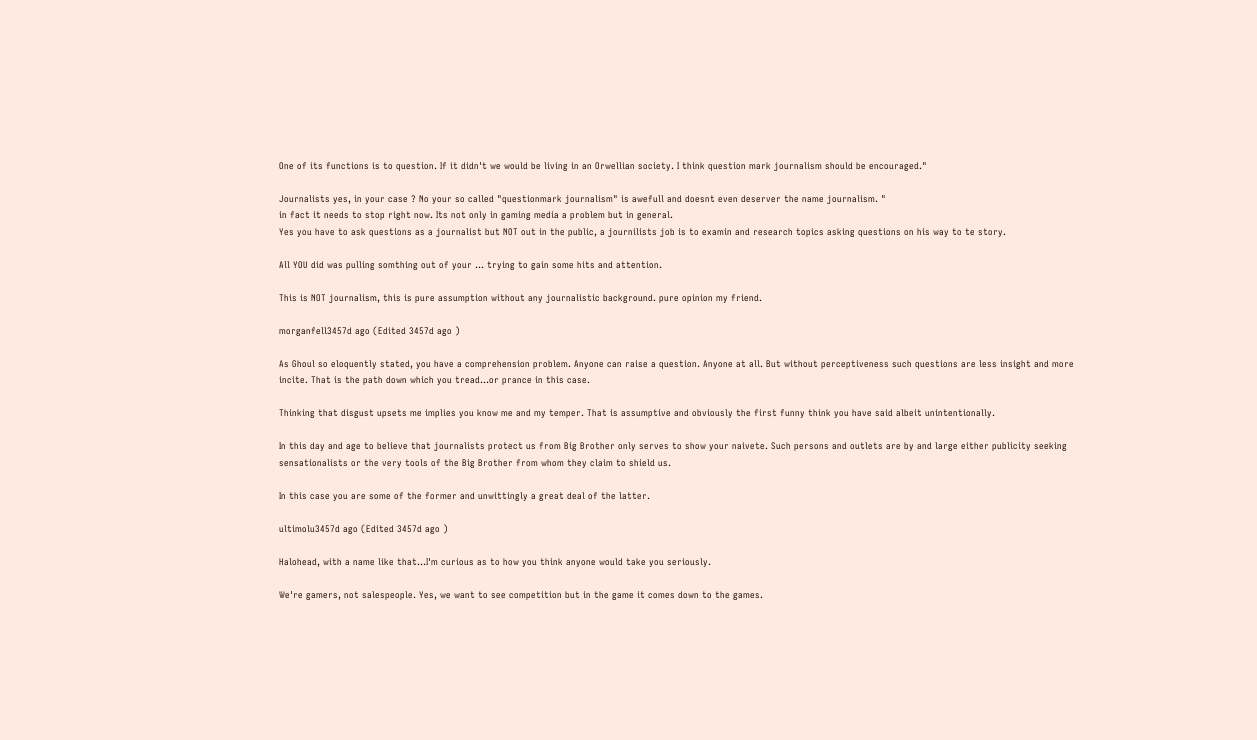One of its functions is to question. If it didn't we would be living in an Orwellian society. I think question mark journalism should be encouraged."

Journalists yes, in your case ? No your so called "questionmark journalism" is awefull and doesnt even deserver the name journalism. "
in fact it needs to stop right now. Its not only in gaming media a problem but in general.
Yes you have to ask questions as a journalist but NOT out in the public, a journilists job is to examin and research topics asking questions on his way to te story.

All YOU did was pulling somthing out of your ... trying to gain some hits and attention.

This is NOT journalism, this is pure assumption without any journalistic background. pure opinion my friend.

morganfell3457d ago (Edited 3457d ago )

As Ghoul so eloquently stated, you have a comprehension problem. Anyone can raise a question. Anyone at all. But without perceptiveness such questions are less insight and more incite. That is the path down which you tread...or prance in this case.

Thinking that disgust upsets me implies you know me and my temper. That is assumptive and obviously the first funny think you have said albeit unintentionally.

In this day and age to believe that journalists protect us from Big Brother only serves to show your naivete. Such persons and outlets are by and large either publicity seeking sensationalists or the very tools of the Big Brother from whom they claim to shield us.

In this case you are some of the former and unwittingly a great deal of the latter.

ultimolu3457d ago (Edited 3457d ago )

Halohead, with a name like that...I'm curious as to how you think anyone would take you seriously.

We're gamers, not salespeople. Yes, we want to see competition but in the game it comes down to the games.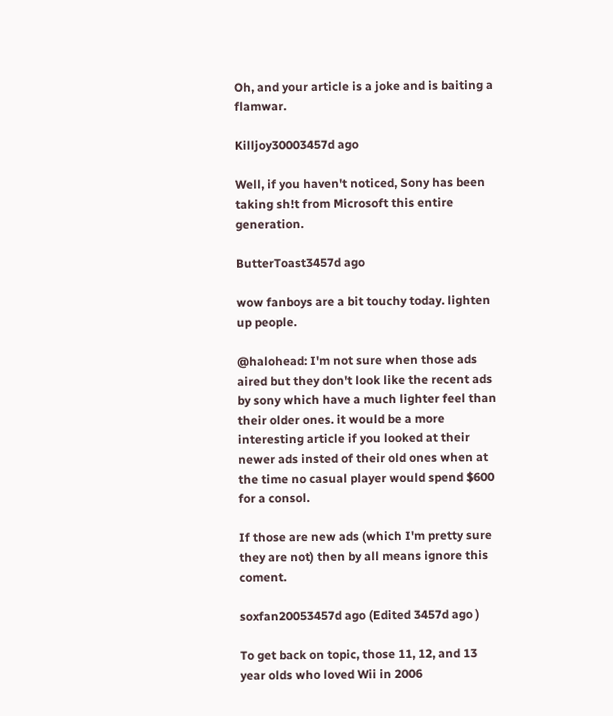Oh, and your article is a joke and is baiting a flamwar.

Killjoy30003457d ago

Well, if you haven't noticed, Sony has been taking sh!t from Microsoft this entire generation.

ButterToast3457d ago

wow fanboys are a bit touchy today. lighten up people.

@halohead: I'm not sure when those ads aired but they don't look like the recent ads by sony which have a much lighter feel than their older ones. it would be a more interesting article if you looked at their newer ads insted of their old ones when at the time no casual player would spend $600 for a consol.

If those are new ads (which I'm pretty sure they are not) then by all means ignore this coment.

soxfan20053457d ago (Edited 3457d ago )

To get back on topic, those 11, 12, and 13 year olds who loved Wii in 2006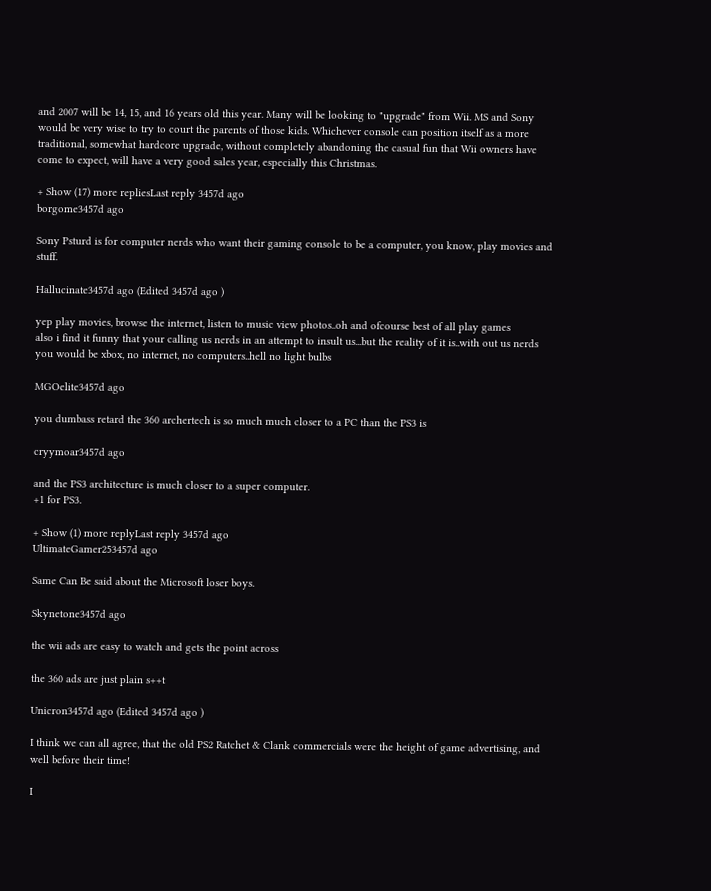and 2007 will be 14, 15, and 16 years old this year. Many will be looking to "upgrade" from Wii. MS and Sony would be very wise to try to court the parents of those kids. Whichever console can position itself as a more traditional, somewhat hardcore upgrade, without completely abandoning the casual fun that Wii owners have come to expect, will have a very good sales year, especially this Christmas.

+ Show (17) more repliesLast reply 3457d ago
borgome3457d ago

Sony Psturd is for computer nerds who want their gaming console to be a computer, you know, play movies and stuff.

Hallucinate3457d ago (Edited 3457d ago )

yep play movies, browse the internet, listen to music view photos..oh and ofcourse best of all play games
also i find it funny that your calling us nerds in an attempt to insult us...but the reality of it is..with out us nerds you would be xbox, no internet, no computers..hell no light bulbs

MGOelite3457d ago

you dumbass retard the 360 archertech is so much much closer to a PC than the PS3 is

cryymoar3457d ago

and the PS3 architecture is much closer to a super computer.
+1 for PS3.

+ Show (1) more replyLast reply 3457d ago
UltimateGamer253457d ago

Same Can Be said about the Microsoft loser boys.

Skynetone3457d ago

the wii ads are easy to watch and gets the point across

the 360 ads are just plain s++t

Unicron3457d ago (Edited 3457d ago )

I think we can all agree, that the old PS2 Ratchet & Clank commercials were the height of game advertising, and well before their time!

I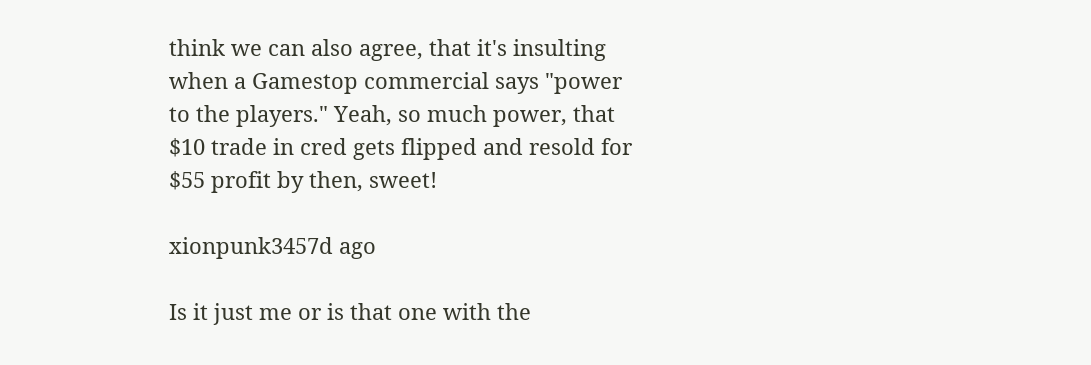think we can also agree, that it's insulting when a Gamestop commercial says "power to the players." Yeah, so much power, that $10 trade in cred gets flipped and resold for $55 profit by then, sweet!

xionpunk3457d ago

Is it just me or is that one with the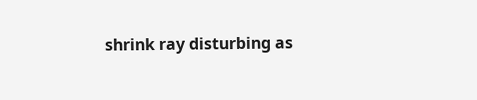shrink ray disturbing as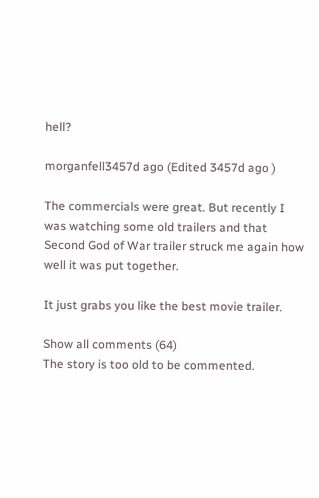hell?

morganfell3457d ago (Edited 3457d ago )

The commercials were great. But recently I was watching some old trailers and that Second God of War trailer struck me again how well it was put together.

It just grabs you like the best movie trailer.

Show all comments (64)
The story is too old to be commented.